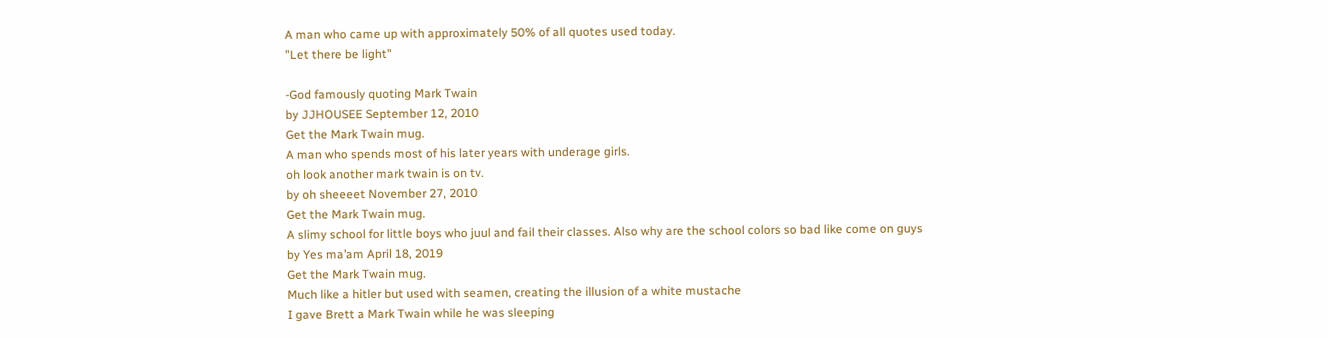A man who came up with approximately 50% of all quotes used today.
"Let there be light"

-God famously quoting Mark Twain
by JJHOUSEE September 12, 2010
Get the Mark Twain mug.
A man who spends most of his later years with underage girls.
oh look another mark twain is on tv.
by oh sheeeet November 27, 2010
Get the Mark Twain mug.
A slimy school for little boys who juul and fail their classes. Also why are the school colors so bad like come on guys
by Yes ma’am April 18, 2019
Get the Mark Twain mug.
Much like a hitler but used with seamen, creating the illusion of a white mustache
I gave Brett a Mark Twain while he was sleeping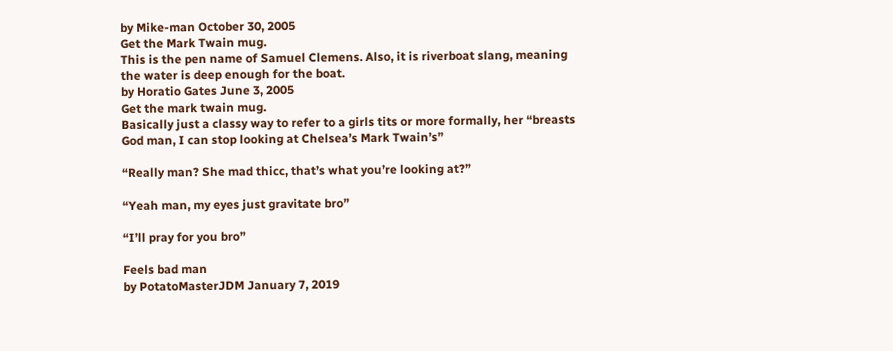by Mike-man October 30, 2005
Get the Mark Twain mug.
This is the pen name of Samuel Clemens. Also, it is riverboat slang, meaning the water is deep enough for the boat.
by Horatio Gates June 3, 2005
Get the mark twain mug.
Basically just a classy way to refer to a girls tits or more formally, her “breasts
God man, I can stop looking at Chelsea’s Mark Twain’s”

“Really man? She mad thicc, that’s what you’re looking at?”

“Yeah man, my eyes just gravitate bro”

“I’ll pray for you bro”

Feels bad man
by PotatoMasterJDM January 7, 2019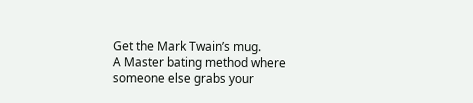Get the Mark Twain’s mug.
A Master bating method where someone else grabs your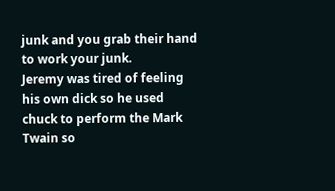junk and you grab their hand to work your junk.
Jeremy was tired of feeling his own dick so he used chuck to perform the Mark Twain so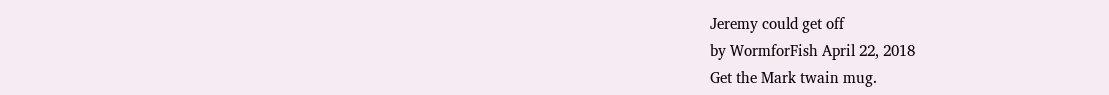Jeremy could get off
by WormforFish April 22, 2018
Get the Mark twain mug.